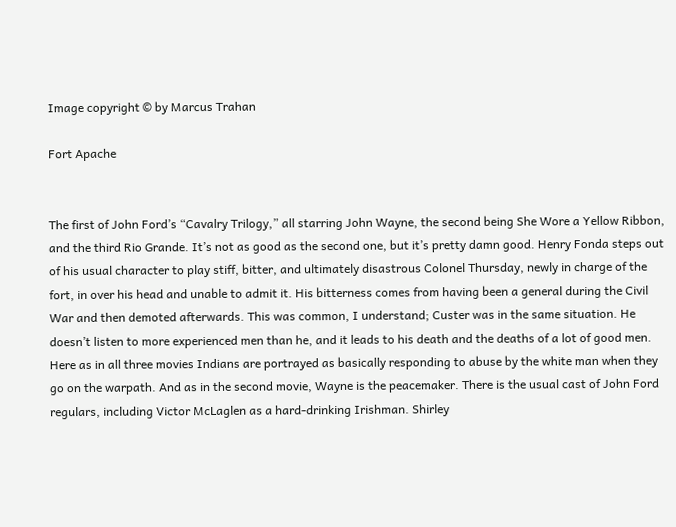Image copyright © by Marcus Trahan

Fort Apache


The first of John Ford’s “Cavalry Trilogy,” all starring John Wayne, the second being She Wore a Yellow Ribbon, and the third Rio Grande. It’s not as good as the second one, but it’s pretty damn good. Henry Fonda steps out of his usual character to play stiff, bitter, and ultimately disastrous Colonel Thursday, newly in charge of the fort, in over his head and unable to admit it. His bitterness comes from having been a general during the Civil War and then demoted afterwards. This was common, I understand; Custer was in the same situation. He doesn’t listen to more experienced men than he, and it leads to his death and the deaths of a lot of good men. Here as in all three movies Indians are portrayed as basically responding to abuse by the white man when they go on the warpath. And as in the second movie, Wayne is the peacemaker. There is the usual cast of John Ford regulars, including Victor McLaglen as a hard-drinking Irishman. Shirley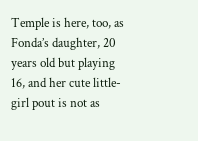Temple is here, too, as Fonda’s daughter, 20 years old but playing 16, and her cute little-girl pout is not as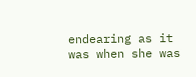endearing as it was when she was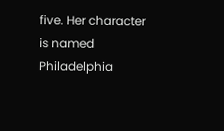five. Her character is named Philadelphia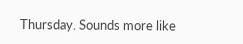Thursday. Sounds more like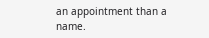an appointment than a name.